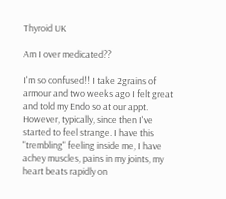Thyroid UK

Am I over medicated??

I'm so confused!! I take 2grains of armour and two weeks ago I felt great and told my Endo so at our appt. However, typically, since then I've started to feel strange. I have this "trembling" feeling inside me, I have achey muscles, pains in my joints, my heart beats rapidly on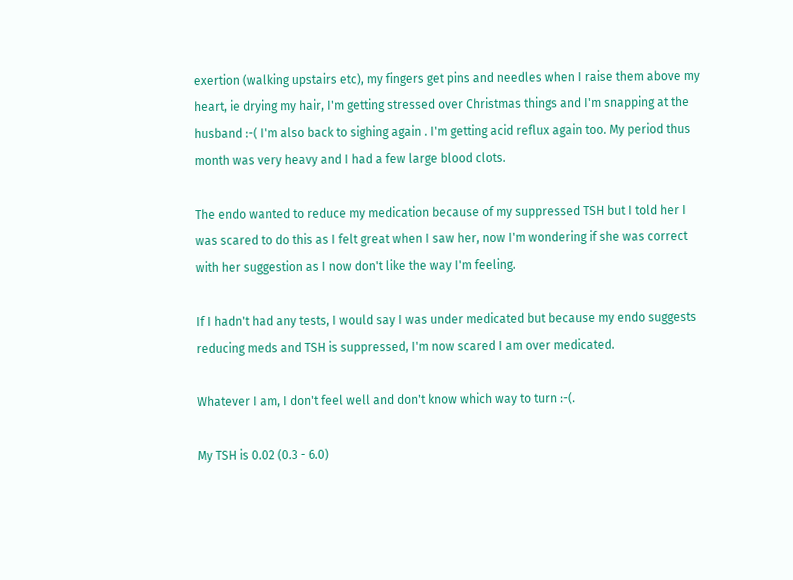exertion (walking upstairs etc), my fingers get pins and needles when I raise them above my heart, ie drying my hair, I'm getting stressed over Christmas things and I'm snapping at the husband :-( I'm also back to sighing again . I'm getting acid reflux again too. My period thus month was very heavy and I had a few large blood clots.

The endo wanted to reduce my medication because of my suppressed TSH but I told her I was scared to do this as I felt great when I saw her, now I'm wondering if she was correct with her suggestion as I now don't like the way I'm feeling.

If I hadn't had any tests, I would say I was under medicated but because my endo suggests reducing meds and TSH is suppressed, I'm now scared I am over medicated.

Whatever I am, I don't feel well and don't know which way to turn :-(.

My TSH is 0.02 (0.3 - 6.0)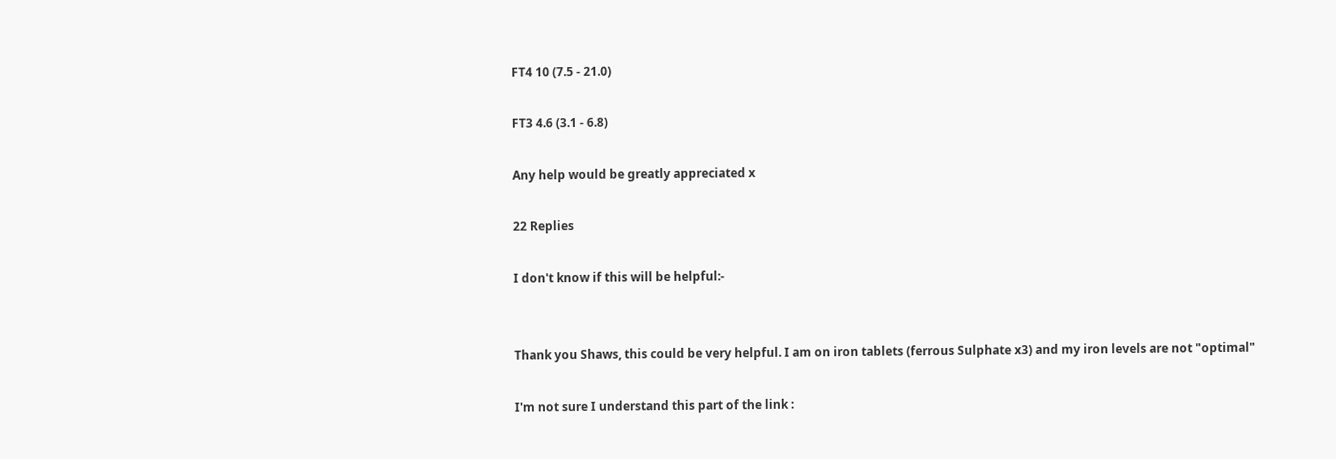FT4 10 (7.5 - 21.0)

FT3 4.6 (3.1 - 6.8)

Any help would be greatly appreciated x

22 Replies

I don't know if this will be helpful:-


Thank you Shaws, this could be very helpful. I am on iron tablets (ferrous Sulphate x3) and my iron levels are not "optimal"

I'm not sure I understand this part of the link :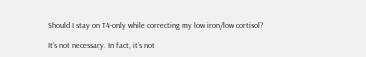Should I stay on T4-only while correcting my low iron/low cortisol?

It’s not necessary. In fact, it’s not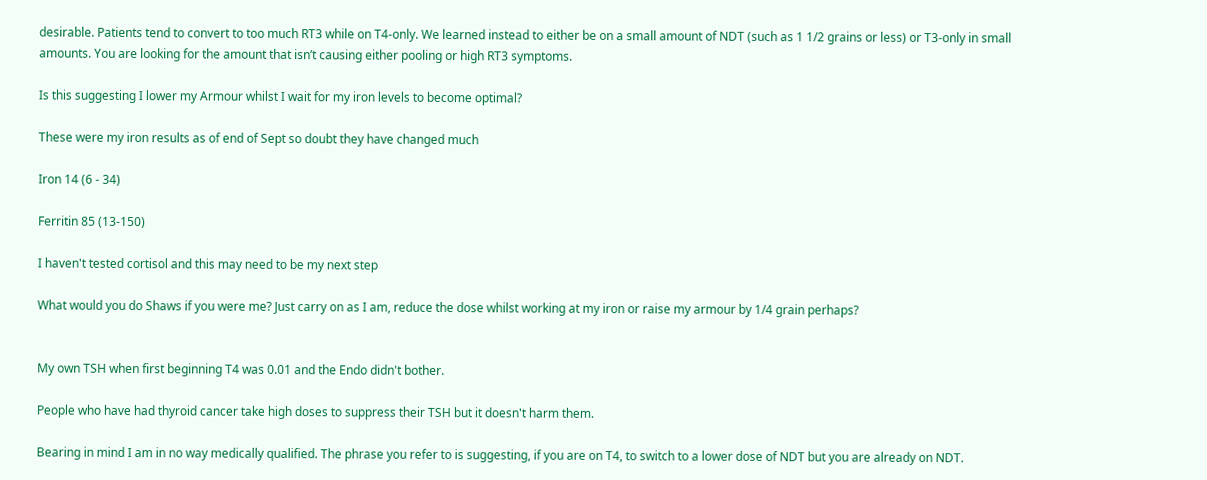desirable. Patients tend to convert to too much RT3 while on T4-only. We learned instead to either be on a small amount of NDT (such as 1 1/2 grains or less) or T3-only in small amounts. You are looking for the amount that isn’t causing either pooling or high RT3 symptoms.

Is this suggesting I lower my Armour whilst I wait for my iron levels to become optimal?

These were my iron results as of end of Sept so doubt they have changed much

Iron 14 (6 - 34)

Ferritin 85 (13-150)

I haven't tested cortisol and this may need to be my next step

What would you do Shaws if you were me? Just carry on as I am, reduce the dose whilst working at my iron or raise my armour by 1/4 grain perhaps?


My own TSH when first beginning T4 was 0.01 and the Endo didn't bother.

People who have had thyroid cancer take high doses to suppress their TSH but it doesn't harm them.

Bearing in mind I am in no way medically qualified. The phrase you refer to is suggesting, if you are on T4, to switch to a lower dose of NDT but you are already on NDT.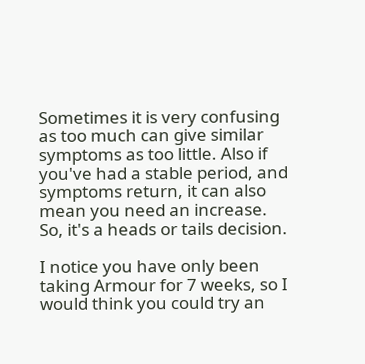Sometimes it is very confusing as too much can give similar symptoms as too little. Also if you've had a stable period, and symptoms return, it can also mean you need an increase. So, it's a heads or tails decision.

I notice you have only been taking Armour for 7 weeks, so I would think you could try an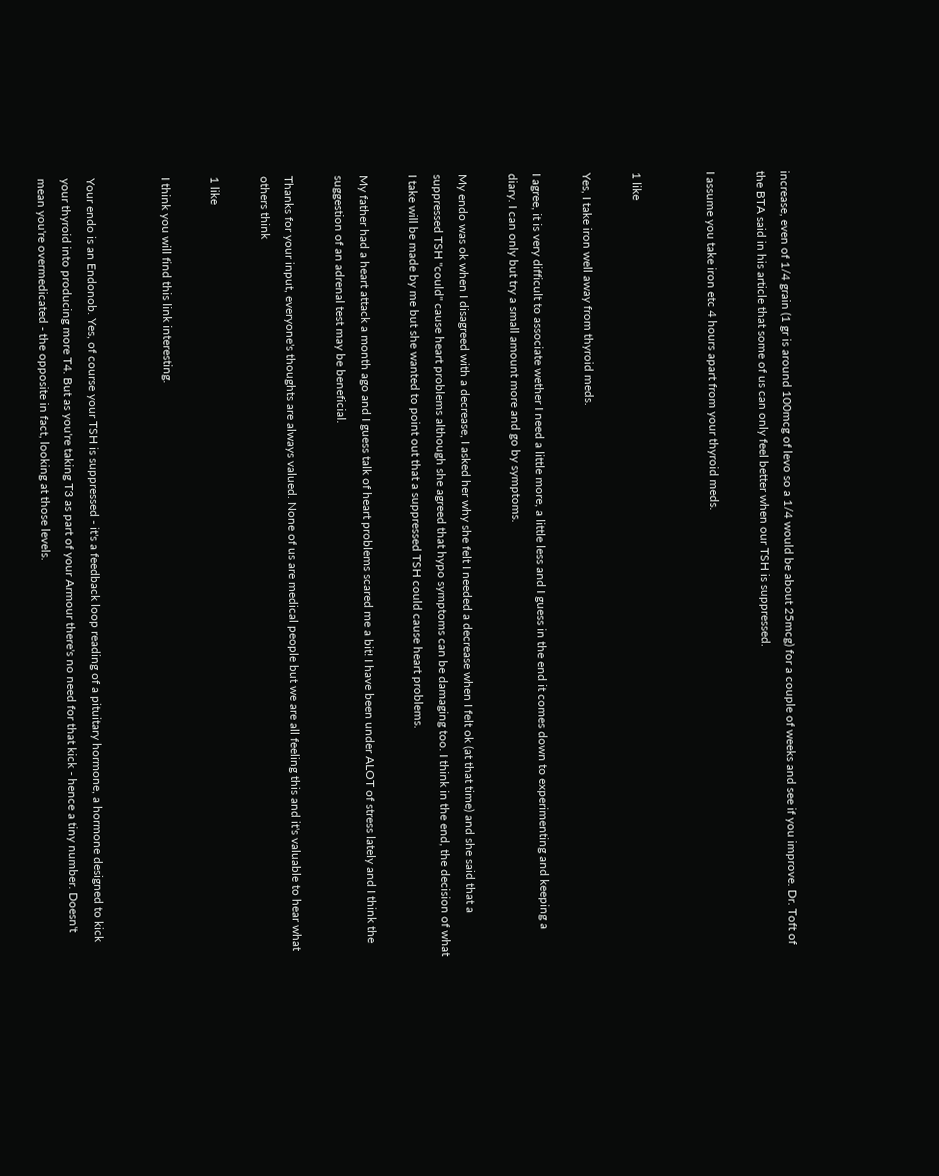increase, even of 1/4 grain (1 gr is around 100mcg of levo so a 1/4 would be about 25mcg) for a couple of weeks and see if you improve. Dr. Toft of the BTA said in his article that some of us can only feel better when our TSH is suppressed.

I assume you take iron etc 4 hours apart from your thyroid meds.


1 like

Yes, I take iron well away from thyroid meds.

I agree, it is very difficult to associate wether I need a little more, a little less and I guess in the end it comes down to experimenting and keeping a diary. I can only but try a small amount more and go by symptoms.

My endo was ok when I disagreed with a decrease, I asked her why she felt I needed a decrease when I felt ok (at that time) and she said that a suppressed TSH "could" cause heart problems although she agreed that hypo symptoms can be damaging too. I think in the end, the decision of what I take will be made by me but she wanted to point out that a suppressed TSH could cause heart problems.

My father had a heart attack a month ago and I guess talk of heart problems scared me a bit! I have been under ALOT of stress lately and I think the suggestion of an adrenal test may be beneficial.

Thanks for your input, everyone's thoughts are always valued. None of us are medical people but we are all feeling this and it's valuable to hear what others think

1 like

I think you will find this link interesting.


Your endo is an Endonob. Yes, of course your TSH is suppressed - it's a feedback loop reading of a pituitary hormone, a hormone designed to kick your thyroid into producing more T4. But as you're taking T3 as part of your Armour there's no need for that kick - hence a tiny number. Doesn't mean you're overmedicated - the opposite in fact, looking at those levels.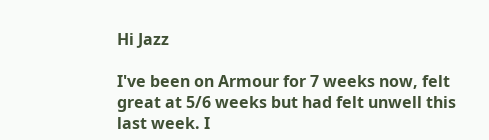Hi Jazz

I've been on Armour for 7 weeks now, felt great at 5/6 weeks but had felt unwell this last week. I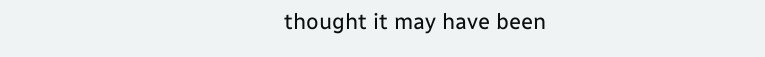thought it may have been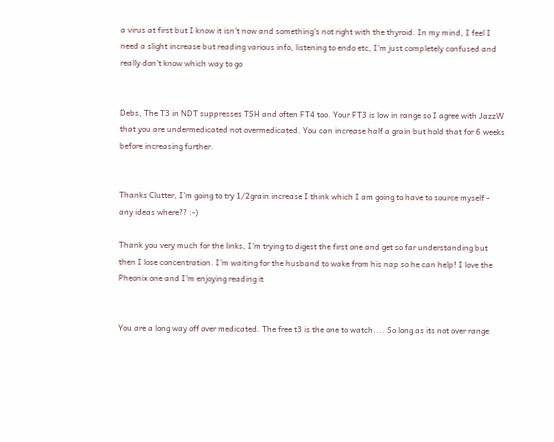a virus at first but I know it isn't now and something's not right with the thyroid. In my mind, I feel I need a slight increase but reading various info, listening to endo etc, I'm just completely confused and really don't know which way to go


Debs, The T3 in NDT suppresses TSH and often FT4 too. Your FT3 is low in range so I agree with JazzW that you are undermedicated not overmedicated. You can increase half a grain but hold that for 6 weeks before increasing further.


Thanks Clutter, I'm going to try 1/2grain increase I think which I am going to have to source myself - any ideas where?? :-)

Thank you very much for the links, I'm trying to digest the first one and get so far understanding but then I lose concentration. I'm waiting for the husband to wake from his nap so he can help! I love the Pheonix one and I'm enjoying reading it


You are a long way off over medicated. The free t3 is the one to watch.... So long as its not over range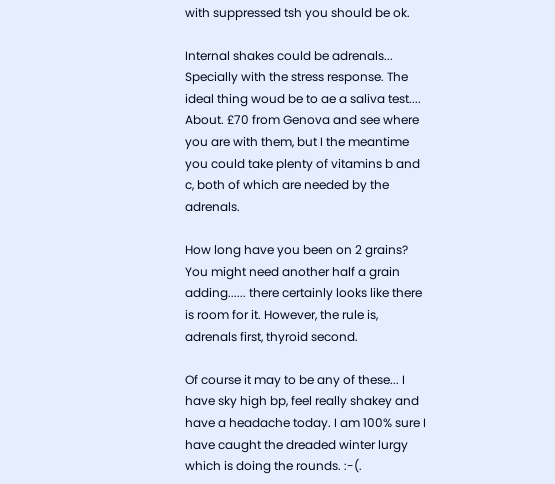with suppressed tsh you should be ok.

Internal shakes could be adrenals... Specially with the stress response. The ideal thing woud be to ae a saliva test.... About. £70 from Genova and see where you are with them, but I the meantime you could take plenty of vitamins b and c, both of which are needed by the adrenals.

How long have you been on 2 grains? You might need another half a grain adding...... there certainly looks like there is room for it. However, the rule is, adrenals first, thyroid second.

Of course it may to be any of these... I have sky high bp, feel really shakey and have a headache today. I am 100% sure I have caught the dreaded winter lurgy which is doing the rounds. :-(.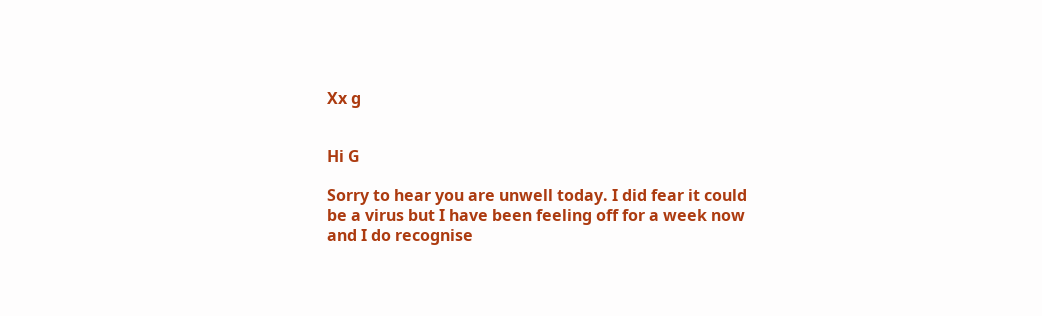Xx g


Hi G

Sorry to hear you are unwell today. I did fear it could be a virus but I have been feeling off for a week now and I do recognise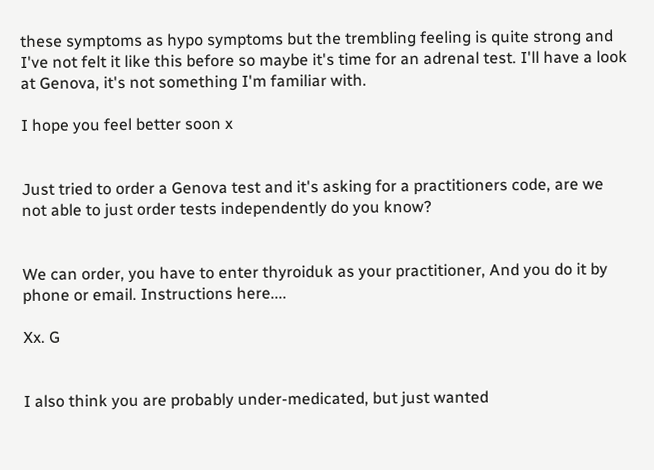these symptoms as hypo symptoms but the trembling feeling is quite strong and I've not felt it like this before so maybe it's time for an adrenal test. I'll have a look at Genova, it's not something I'm familiar with.

I hope you feel better soon x


Just tried to order a Genova test and it's asking for a practitioners code, are we not able to just order tests independently do you know?


We can order, you have to enter thyroiduk as your practitioner, And you do it by phone or email. Instructions here....

Xx. G


I also think you are probably under-medicated, but just wanted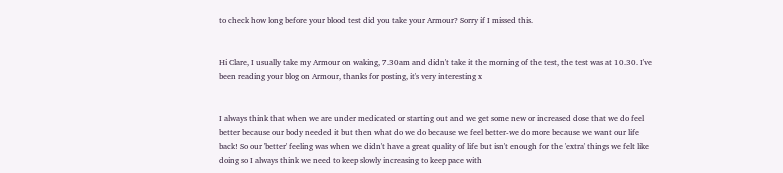to check how long before your blood test did you take your Armour? Sorry if I missed this.


Hi Clare, I usually take my Armour on waking, 7.30am and didn't take it the morning of the test, the test was at 10.30. I've been reading your blog on Armour, thanks for posting, it's very interesting x


I always think that when we are under medicated or starting out and we get some new or increased dose that we do feel better because our body needed it but then what do we do because we feel better-we do more because we want our life back! So our 'better' feeling was when we didn't have a great quality of life but isn't enough for the 'extra' things we felt like doing so I always think we need to keep slowly increasing to keep pace with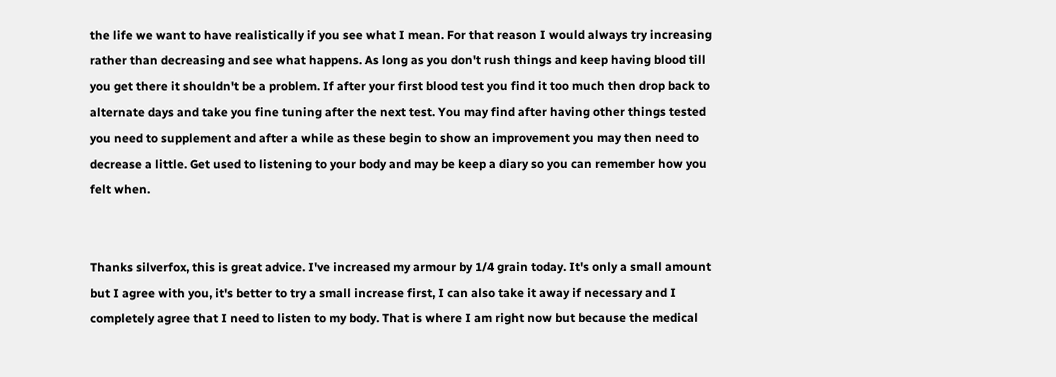the life we want to have realistically if you see what I mean. For that reason I would always try increasing rather than decreasing and see what happens. As long as you don't rush things and keep having blood till you get there it shouldn't be a problem. If after your first blood test you find it too much then drop back to alternate days and take you fine tuning after the next test. You may find after having other things tested you need to supplement and after a while as these begin to show an improvement you may then need to decrease a little. Get used to listening to your body and may be keep a diary so you can remember how you felt when.


Thanks silverfox, this is great advice. I've increased my armour by 1/4 grain today. It's only a small amount but I agree with you, it's better to try a small increase first, I can also take it away if necessary and I completely agree that I need to listen to my body. That is where I am right now but because the medical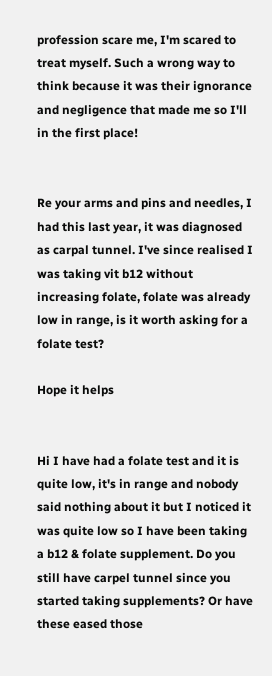profession scare me, I'm scared to treat myself. Such a wrong way to think because it was their ignorance and negligence that made me so I'll in the first place!


Re your arms and pins and needles, I had this last year, it was diagnosed as carpal tunnel. I've since realised I was taking vit b12 without increasing folate, folate was already low in range, is it worth asking for a folate test?

Hope it helps


Hi I have had a folate test and it is quite low, it's in range and nobody said nothing about it but I noticed it was quite low so I have been taking a b12 & folate supplement. Do you still have carpel tunnel since you started taking supplements? Or have these eased those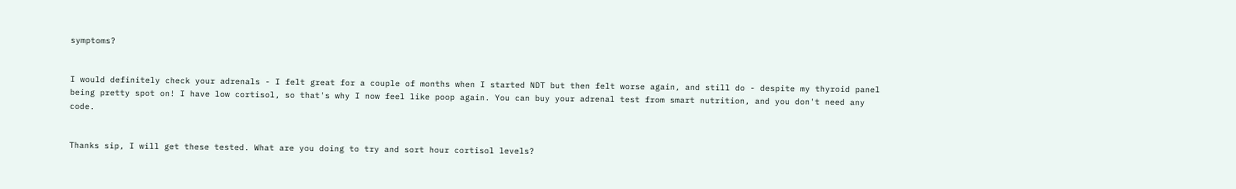symptoms?


I would definitely check your adrenals - I felt great for a couple of months when I started NDT but then felt worse again, and still do - despite my thyroid panel being pretty spot on! I have low cortisol, so that's why I now feel like poop again. You can buy your adrenal test from smart nutrition, and you don't need any code.


Thanks sip, I will get these tested. What are you doing to try and sort hour cortisol levels?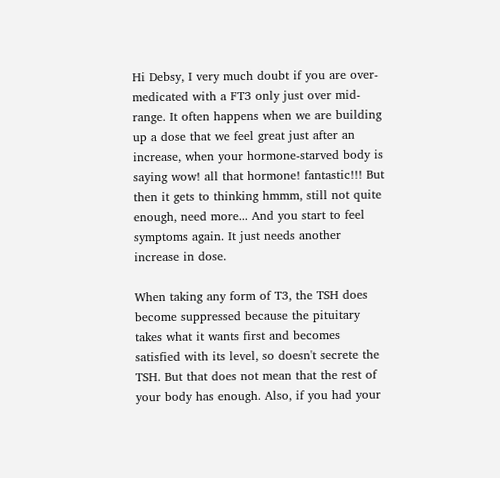Hi Debsy, I very much doubt if you are over-medicated with a FT3 only just over mid-range. It often happens when we are building up a dose that we feel great just after an increase, when your hormone-starved body is saying wow! all that hormone! fantastic!!! But then it gets to thinking hmmm, still not quite enough, need more... And you start to feel symptoms again. It just needs another increase in dose.

When taking any form of T3, the TSH does become suppressed because the pituitary takes what it wants first and becomes satisfied with its level, so doesn't secrete the TSH. But that does not mean that the rest of your body has enough. Also, if you had your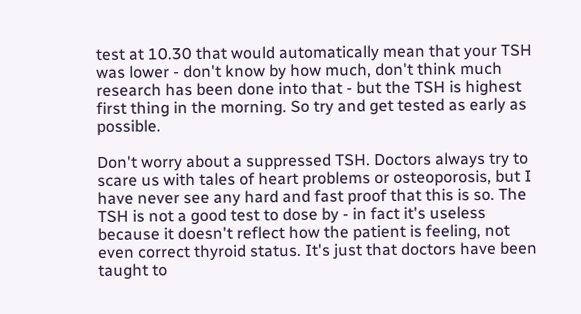test at 10.30 that would automatically mean that your TSH was lower - don't know by how much, don't think much research has been done into that - but the TSH is highest first thing in the morning. So try and get tested as early as possible.

Don't worry about a suppressed TSH. Doctors always try to scare us with tales of heart problems or osteoporosis, but I have never see any hard and fast proof that this is so. The TSH is not a good test to dose by - in fact it's useless because it doesn't reflect how the patient is feeling, not even correct thyroid status. It's just that doctors have been taught to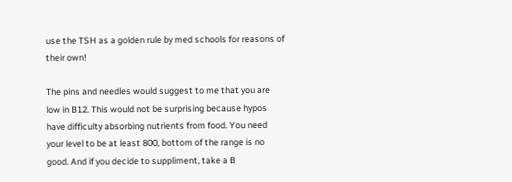use the TSH as a golden rule by med schools for reasons of their own!

The pins and needles would suggest to me that you are low in B12. This would not be surprising because hypos have difficulty absorbing nutrients from food. You need your level to be at least 800, bottom of the range is no good. And if you decide to suppliment, take a B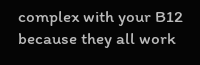complex with your B12 because they all work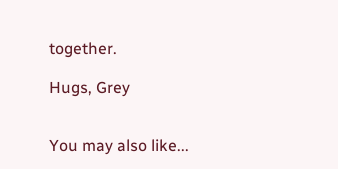together.

Hugs, Grey


You may also like...